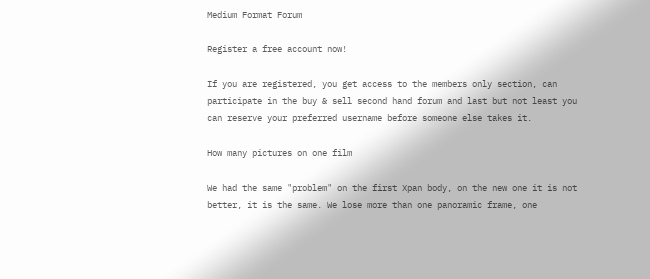Medium Format Forum

Register a free account now!

If you are registered, you get access to the members only section, can participate in the buy & sell second hand forum and last but not least you can reserve your preferred username before someone else takes it.

How many pictures on one film

We had the same "problem" on the first Xpan body, on the new one it is not better, it is the same. We lose more than one panoramic frame, one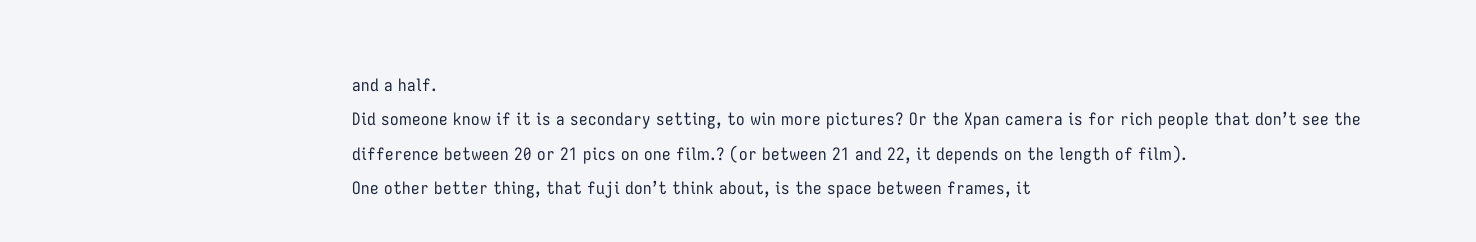and a half.
Did someone know if it is a secondary setting, to win more pictures? Or the Xpan camera is for rich people that don’t see the difference between 20 or 21 pics on one film.? (or between 21 and 22, it depends on the length of film).
One other better thing, that fuji don’t think about, is the space between frames, it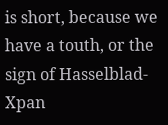is short, because we have a touth, or the sign of Hasselblad-Xpan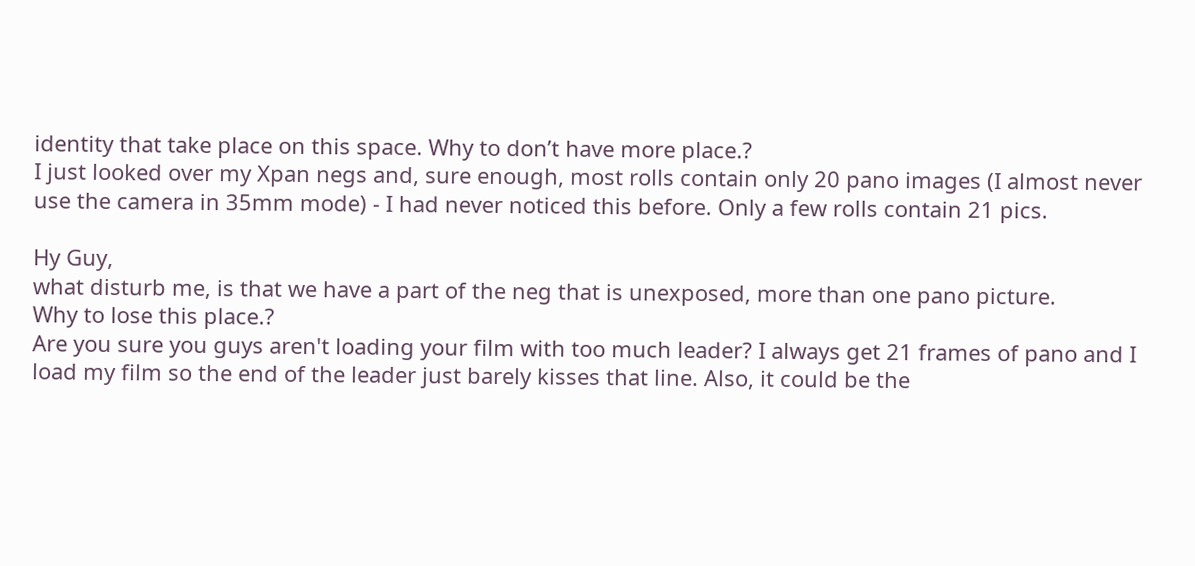identity that take place on this space. Why to don’t have more place.?
I just looked over my Xpan negs and, sure enough, most rolls contain only 20 pano images (I almost never use the camera in 35mm mode) - I had never noticed this before. Only a few rolls contain 21 pics.

Hy Guy,
what disturb me, is that we have a part of the neg that is unexposed, more than one pano picture.
Why to lose this place.?
Are you sure you guys aren't loading your film with too much leader? I always get 21 frames of pano and I load my film so the end of the leader just barely kisses that line. Also, it could be the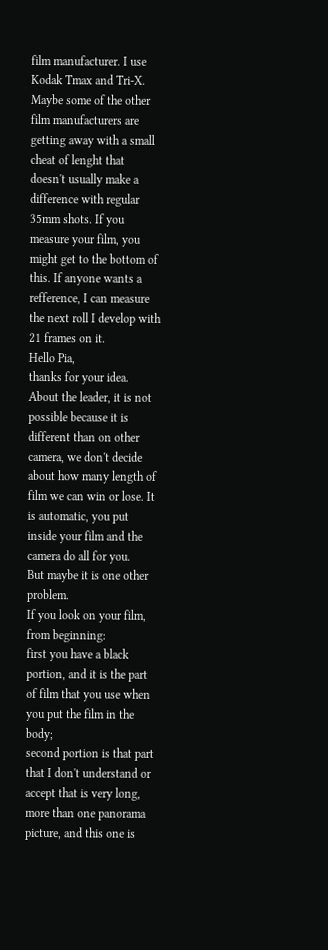film manufacturer. I use Kodak Tmax and Tri-X. Maybe some of the other film manufacturers are getting away with a small cheat of lenght that doesn't usually make a difference with regular 35mm shots. If you measure your film, you might get to the bottom of this. If anyone wants a refference, I can measure the next roll I develop with 21 frames on it.
Hello Pia,
thanks for your idea. About the leader, it is not possible because it is different than on other camera, we don't decide about how many length of film we can win or lose. It is automatic, you put inside your film and the camera do all for you.
But maybe it is one other problem.
If you look on your film, from beginning:
first you have a black portion, and it is the part of film that you use when you put the film in the body;
second portion is that part that I don't understand or accept that is very long, more than one panorama picture, and this one is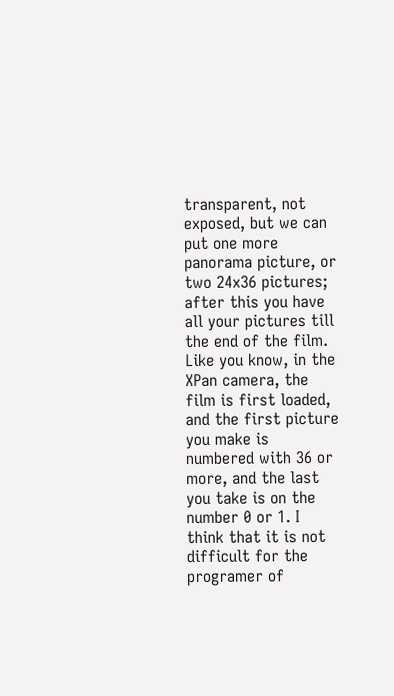transparent, not exposed, but we can put one more panorama picture, or two 24x36 pictures;
after this you have all your pictures till the end of the film.
Like you know, in the XPan camera, the film is first loaded, and the first picture you make is numbered with 36 or more, and the last you take is on the number 0 or 1. I think that it is not difficult for the programer of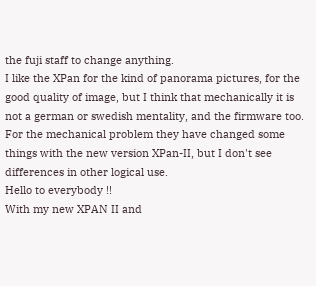the fuji staff to change anything.
I like the XPan for the kind of panorama pictures, for the good quality of image, but I think that mechanically it is not a german or swedish mentality, and the firmware too. For the mechanical problem they have changed some things with the new version XPan-II, but I don't see differences in other logical use.
Hello to everybody !!
With my new XPAN II and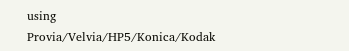using Provia/Velvia/HP5/Konica/Kodak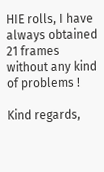HIE rolls, I have always obtained 21 frames without any kind of problems !

Kind regards,